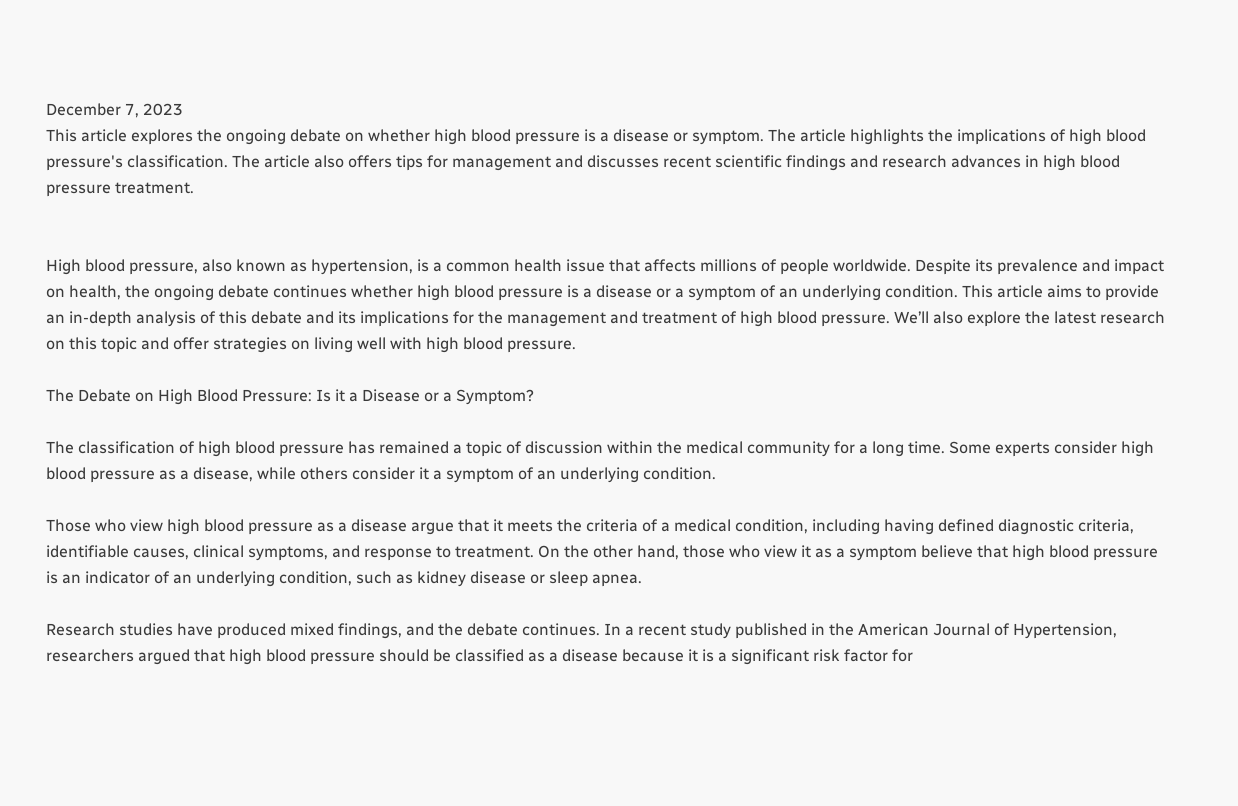December 7, 2023
This article explores the ongoing debate on whether high blood pressure is a disease or symptom. The article highlights the implications of high blood pressure's classification. The article also offers tips for management and discusses recent scientific findings and research advances in high blood pressure treatment.


High blood pressure, also known as hypertension, is a common health issue that affects millions of people worldwide. Despite its prevalence and impact on health, the ongoing debate continues whether high blood pressure is a disease or a symptom of an underlying condition. This article aims to provide an in-depth analysis of this debate and its implications for the management and treatment of high blood pressure. We’ll also explore the latest research on this topic and offer strategies on living well with high blood pressure.

The Debate on High Blood Pressure: Is it a Disease or a Symptom?

The classification of high blood pressure has remained a topic of discussion within the medical community for a long time. Some experts consider high blood pressure as a disease, while others consider it a symptom of an underlying condition.

Those who view high blood pressure as a disease argue that it meets the criteria of a medical condition, including having defined diagnostic criteria, identifiable causes, clinical symptoms, and response to treatment. On the other hand, those who view it as a symptom believe that high blood pressure is an indicator of an underlying condition, such as kidney disease or sleep apnea.

Research studies have produced mixed findings, and the debate continues. In a recent study published in the American Journal of Hypertension, researchers argued that high blood pressure should be classified as a disease because it is a significant risk factor for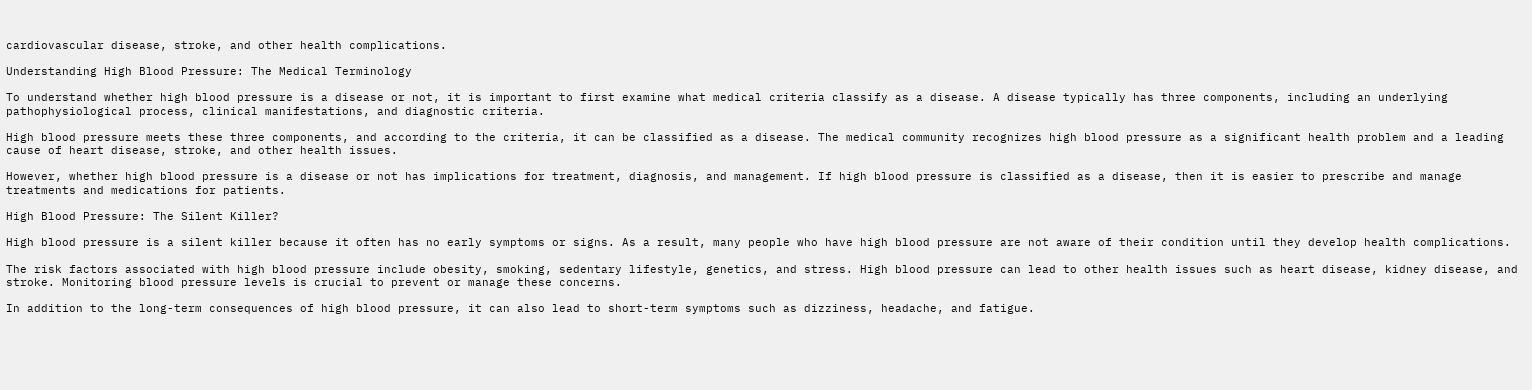cardiovascular disease, stroke, and other health complications.

Understanding High Blood Pressure: The Medical Terminology

To understand whether high blood pressure is a disease or not, it is important to first examine what medical criteria classify as a disease. A disease typically has three components, including an underlying pathophysiological process, clinical manifestations, and diagnostic criteria.

High blood pressure meets these three components, and according to the criteria, it can be classified as a disease. The medical community recognizes high blood pressure as a significant health problem and a leading cause of heart disease, stroke, and other health issues.

However, whether high blood pressure is a disease or not has implications for treatment, diagnosis, and management. If high blood pressure is classified as a disease, then it is easier to prescribe and manage treatments and medications for patients.

High Blood Pressure: The Silent Killer?

High blood pressure is a silent killer because it often has no early symptoms or signs. As a result, many people who have high blood pressure are not aware of their condition until they develop health complications.

The risk factors associated with high blood pressure include obesity, smoking, sedentary lifestyle, genetics, and stress. High blood pressure can lead to other health issues such as heart disease, kidney disease, and stroke. Monitoring blood pressure levels is crucial to prevent or manage these concerns.

In addition to the long-term consequences of high blood pressure, it can also lead to short-term symptoms such as dizziness, headache, and fatigue.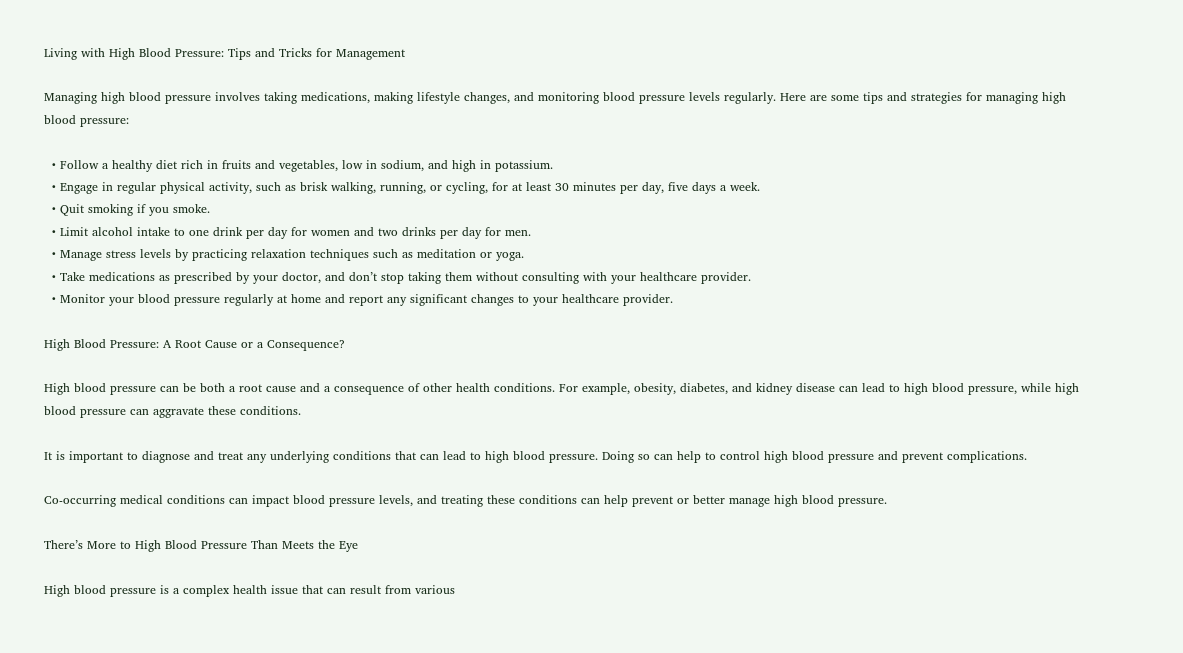Living with High Blood Pressure: Tips and Tricks for Management

Managing high blood pressure involves taking medications, making lifestyle changes, and monitoring blood pressure levels regularly. Here are some tips and strategies for managing high blood pressure:

  • Follow a healthy diet rich in fruits and vegetables, low in sodium, and high in potassium.
  • Engage in regular physical activity, such as brisk walking, running, or cycling, for at least 30 minutes per day, five days a week.
  • Quit smoking if you smoke.
  • Limit alcohol intake to one drink per day for women and two drinks per day for men.
  • Manage stress levels by practicing relaxation techniques such as meditation or yoga.
  • Take medications as prescribed by your doctor, and don’t stop taking them without consulting with your healthcare provider.
  • Monitor your blood pressure regularly at home and report any significant changes to your healthcare provider.

High Blood Pressure: A Root Cause or a Consequence?

High blood pressure can be both a root cause and a consequence of other health conditions. For example, obesity, diabetes, and kidney disease can lead to high blood pressure, while high blood pressure can aggravate these conditions.

It is important to diagnose and treat any underlying conditions that can lead to high blood pressure. Doing so can help to control high blood pressure and prevent complications.

Co-occurring medical conditions can impact blood pressure levels, and treating these conditions can help prevent or better manage high blood pressure.

There’s More to High Blood Pressure Than Meets the Eye

High blood pressure is a complex health issue that can result from various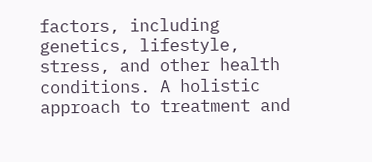factors, including genetics, lifestyle, stress, and other health conditions. A holistic approach to treatment and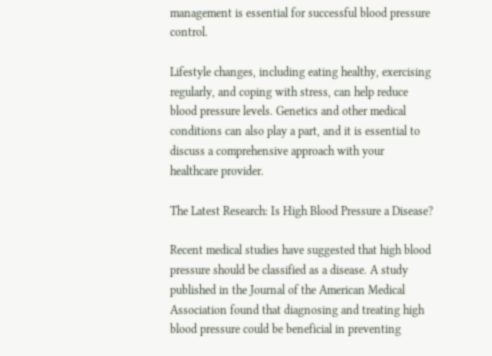management is essential for successful blood pressure control.

Lifestyle changes, including eating healthy, exercising regularly, and coping with stress, can help reduce blood pressure levels. Genetics and other medical conditions can also play a part, and it is essential to discuss a comprehensive approach with your healthcare provider.

The Latest Research: Is High Blood Pressure a Disease?

Recent medical studies have suggested that high blood pressure should be classified as a disease. A study published in the Journal of the American Medical Association found that diagnosing and treating high blood pressure could be beneficial in preventing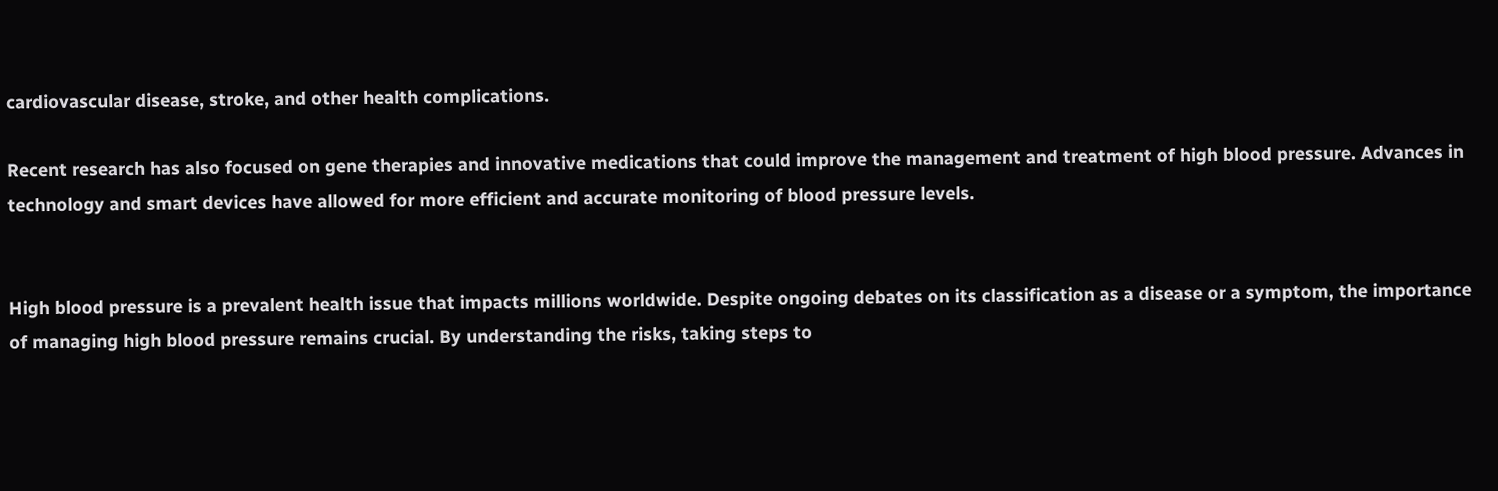cardiovascular disease, stroke, and other health complications.

Recent research has also focused on gene therapies and innovative medications that could improve the management and treatment of high blood pressure. Advances in technology and smart devices have allowed for more efficient and accurate monitoring of blood pressure levels.


High blood pressure is a prevalent health issue that impacts millions worldwide. Despite ongoing debates on its classification as a disease or a symptom, the importance of managing high blood pressure remains crucial. By understanding the risks, taking steps to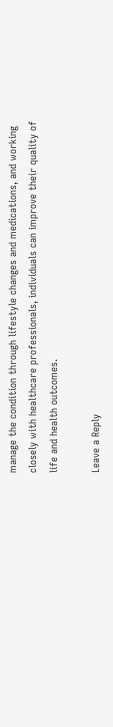manage the condition through lifestyle changes and medications, and working closely with healthcare professionals, individuals can improve their quality of life and health outcomes.

Leave a Reply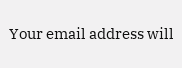Your email address will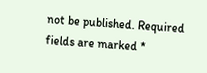not be published. Required fields are marked *